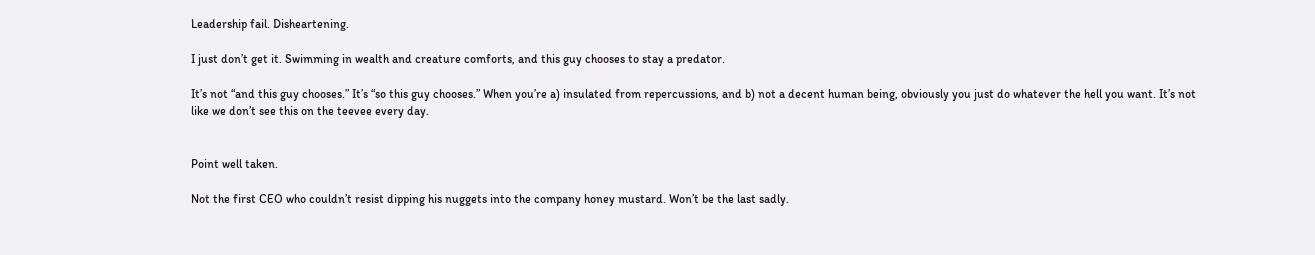Leadership fail. Disheartening.

I just don’t get it. Swimming in wealth and creature comforts, and this guy chooses to stay a predator.

It’s not “and this guy chooses.” It’s “so this guy chooses.” When you’re a) insulated from repercussions, and b) not a decent human being, obviously you just do whatever the hell you want. It’s not like we don’t see this on the teevee every day.


Point well taken.

Not the first CEO who couldn’t resist dipping his nuggets into the company honey mustard. Won’t be the last sadly.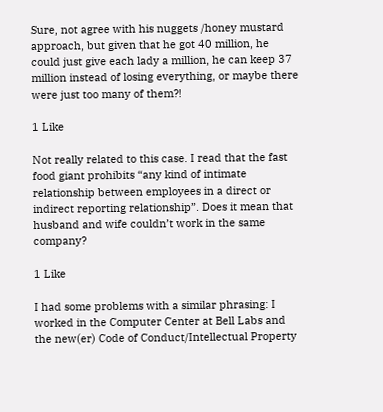Sure, not agree with his nuggets /honey mustard approach, but given that he got 40 million, he could just give each lady a million, he can keep 37 million instead of losing everything, or maybe there were just too many of them?!

1 Like

Not really related to this case. I read that the fast food giant prohibits “any kind of intimate relationship between employees in a direct or indirect reporting relationship”. Does it mean that husband and wife couldn’t work in the same company?

1 Like

I had some problems with a similar phrasing: I worked in the Computer Center at Bell Labs and the new(er) Code of Conduct/Intellectual Property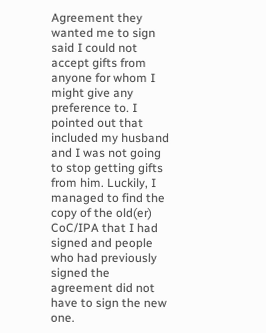Agreement they wanted me to sign said I could not accept gifts from anyone for whom I might give any preference to. I pointed out that included my husband and I was not going to stop getting gifts from him. Luckily, I managed to find the copy of the old(er) CoC/IPA that I had signed and people who had previously signed the agreement did not have to sign the new one.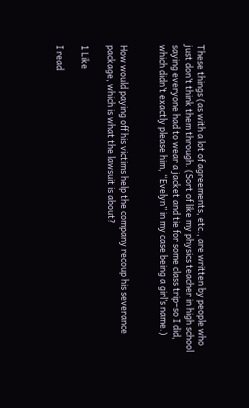These things (as with a lot of agreements, etc., are written by people who just don’t think them through. (Sort of like my physics teacher in high school saying everyone had to wear a jacket and tie for some class trip–so I did, which didn’t exactly please him, “Evelyn” in my case being a girl’s name.)


How would paying off his victims help the company recoup his severance package, which is what the lawsuit is about?

1 Like

I read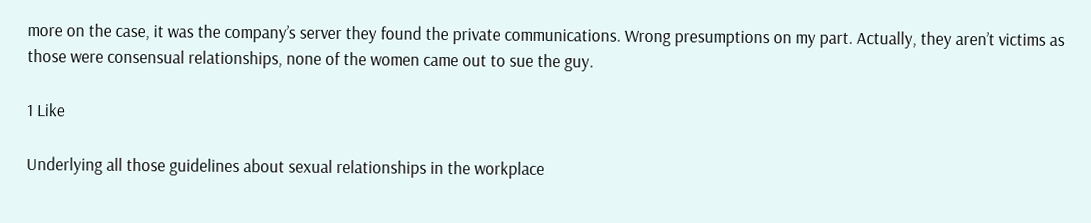more on the case, it was the company’s server they found the private communications. Wrong presumptions on my part. Actually, they aren’t victims as those were consensual relationships, none of the women came out to sue the guy.

1 Like

Underlying all those guidelines about sexual relationships in the workplace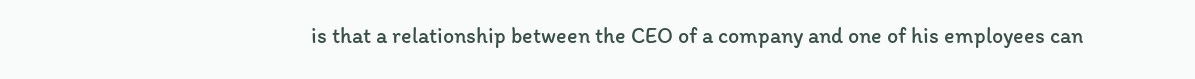is that a relationship between the CEO of a company and one of his employees can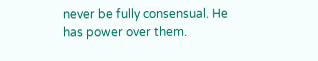never be fully consensual. He has power over them.